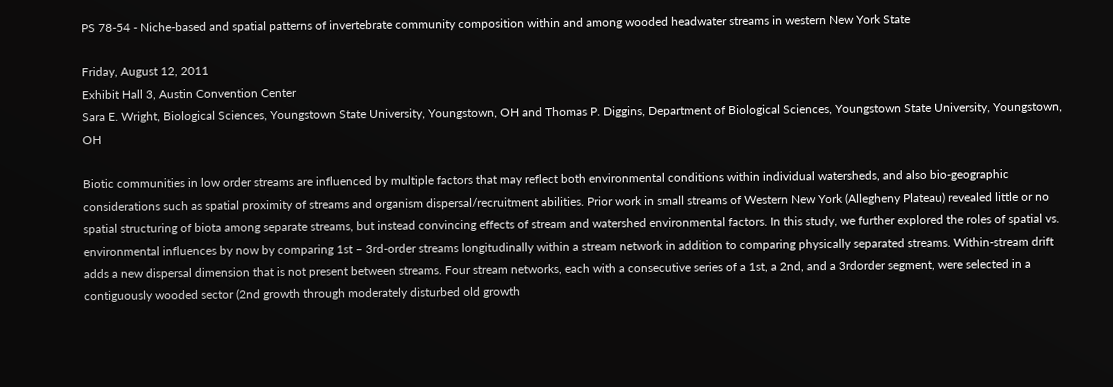PS 78-54 - Niche-based and spatial patterns of invertebrate community composition within and among wooded headwater streams in western New York State

Friday, August 12, 2011
Exhibit Hall 3, Austin Convention Center
Sara E. Wright, Biological Sciences, Youngstown State University, Youngstown, OH and Thomas P. Diggins, Department of Biological Sciences, Youngstown State University, Youngstown, OH

Biotic communities in low order streams are influenced by multiple factors that may reflect both environmental conditions within individual watersheds, and also bio-geographic considerations such as spatial proximity of streams and organism dispersal/recruitment abilities. Prior work in small streams of Western New York (Allegheny Plateau) revealed little or no spatial structuring of biota among separate streams, but instead convincing effects of stream and watershed environmental factors. In this study, we further explored the roles of spatial vs. environmental influences by now by comparing 1st – 3rd-order streams longitudinally within a stream network in addition to comparing physically separated streams. Within-stream drift adds a new dispersal dimension that is not present between streams. Four stream networks, each with a consecutive series of a 1st, a 2nd, and a 3rdorder segment, were selected in a contiguously wooded sector (2nd growth through moderately disturbed old growth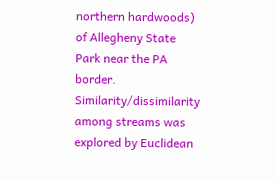northern hardwoods) of Allegheny State Park near the PA border. Similarity/dissimilarity among streams was explored by Euclidean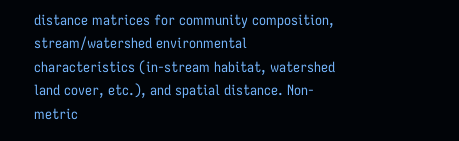distance matrices for community composition, stream/watershed environmental characteristics (in-stream habitat, watershed land cover, etc.), and spatial distance. Non-metric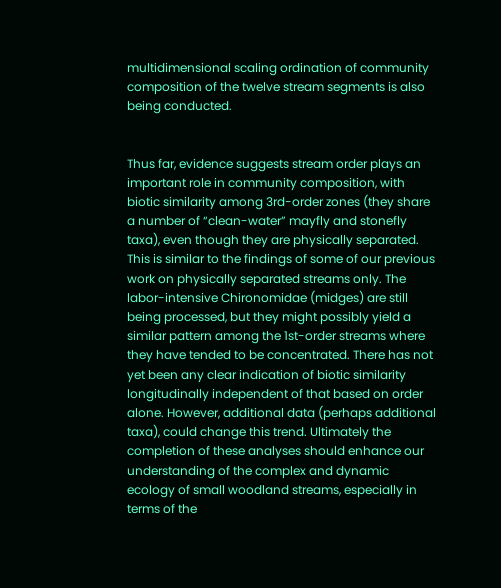multidimensional scaling ordination of community composition of the twelve stream segments is also being conducted.


Thus far, evidence suggests stream order plays an important role in community composition, with biotic similarity among 3rd-order zones (they share a number of “clean-water” mayfly and stonefly taxa), even though they are physically separated. This is similar to the findings of some of our previous work on physically separated streams only. The labor-intensive Chironomidae (midges) are still being processed, but they might possibly yield a similar pattern among the 1st-order streams where they have tended to be concentrated. There has not yet been any clear indication of biotic similarity longitudinally independent of that based on order alone. However, additional data (perhaps additional taxa), could change this trend. Ultimately the completion of these analyses should enhance our understanding of the complex and dynamic ecology of small woodland streams, especially in terms of the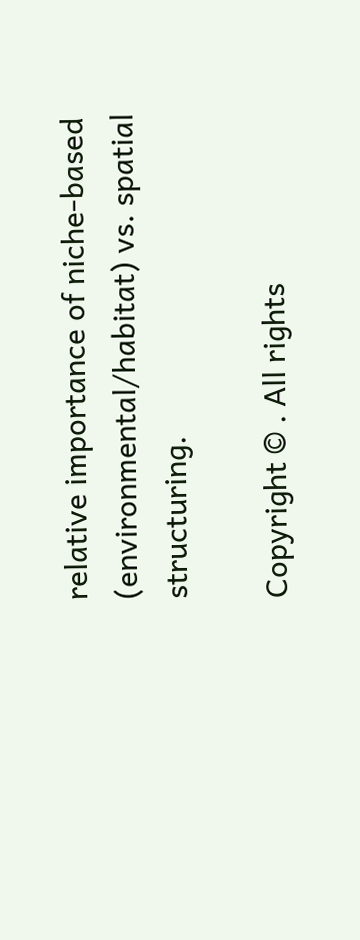relative importance of niche-based (environmental/habitat) vs. spatial structuring.

Copyright © . All rights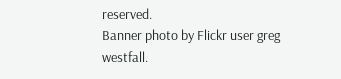reserved.
Banner photo by Flickr user greg westfall.